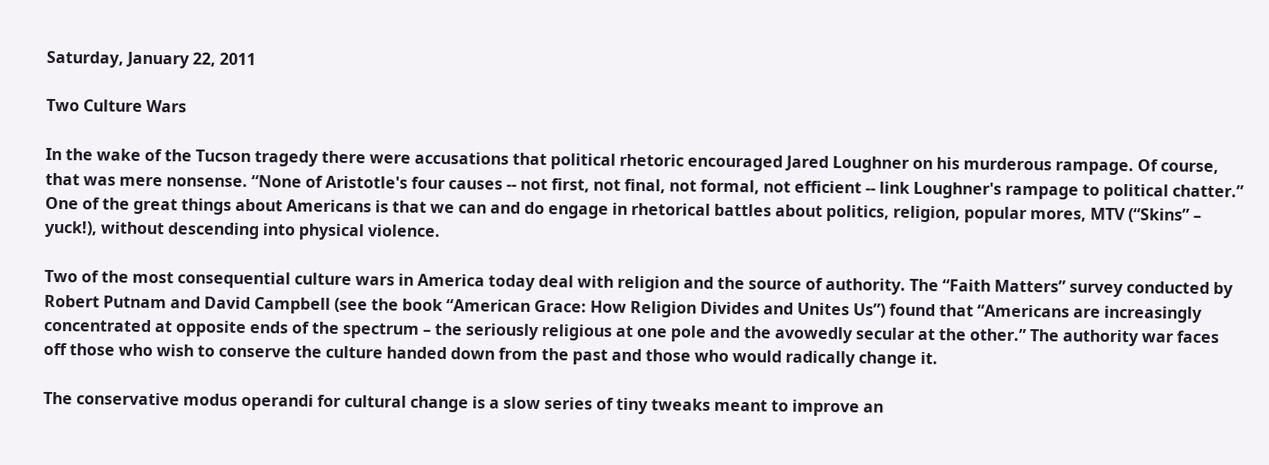Saturday, January 22, 2011

Two Culture Wars

In the wake of the Tucson tragedy there were accusations that political rhetoric encouraged Jared Loughner on his murderous rampage. Of course, that was mere nonsense. “None of Aristotle's four causes -- not first, not final, not formal, not efficient -- link Loughner's rampage to political chatter.” One of the great things about Americans is that we can and do engage in rhetorical battles about politics, religion, popular mores, MTV (“Skins” – yuck!), without descending into physical violence.

Two of the most consequential culture wars in America today deal with religion and the source of authority. The “Faith Matters” survey conducted by Robert Putnam and David Campbell (see the book “American Grace: How Religion Divides and Unites Us”) found that “Americans are increasingly concentrated at opposite ends of the spectrum – the seriously religious at one pole and the avowedly secular at the other.” The authority war faces off those who wish to conserve the culture handed down from the past and those who would radically change it.

The conservative modus operandi for cultural change is a slow series of tiny tweaks meant to improve an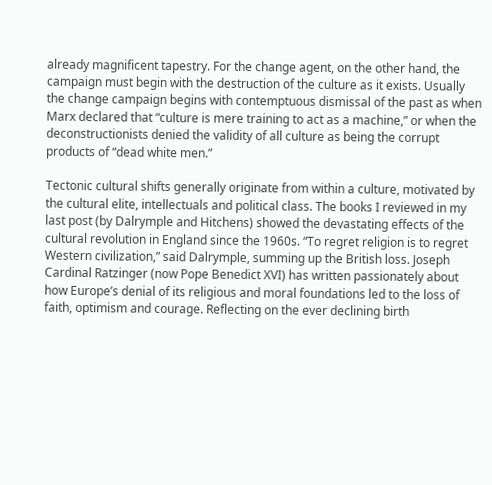already magnificent tapestry. For the change agent, on the other hand, the campaign must begin with the destruction of the culture as it exists. Usually the change campaign begins with contemptuous dismissal of the past as when Marx declared that “culture is mere training to act as a machine,” or when the deconstructionists denied the validity of all culture as being the corrupt products of “dead white men.”

Tectonic cultural shifts generally originate from within a culture, motivated by the cultural elite, intellectuals and political class. The books I reviewed in my last post (by Dalrymple and Hitchens) showed the devastating effects of the cultural revolution in England since the 1960s. “To regret religion is to regret Western civilization,” said Dalrymple, summing up the British loss. Joseph Cardinal Ratzinger (now Pope Benedict XVI) has written passionately about how Europe’s denial of its religious and moral foundations led to the loss of faith, optimism and courage. Reflecting on the ever declining birth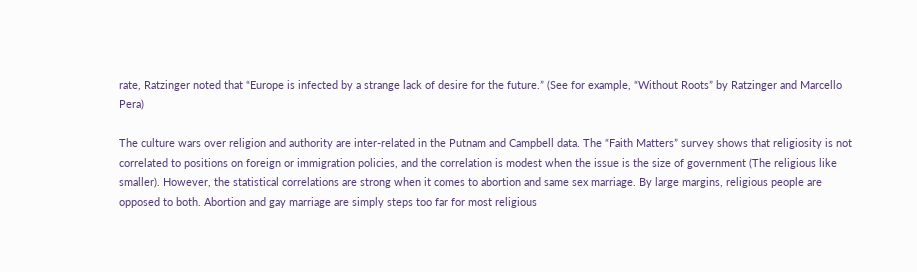rate, Ratzinger noted that “Europe is infected by a strange lack of desire for the future.” (See for example, “Without Roots” by Ratzinger and Marcello Pera)

The culture wars over religion and authority are inter-related in the Putnam and Campbell data. The “Faith Matters” survey shows that religiosity is not correlated to positions on foreign or immigration policies, and the correlation is modest when the issue is the size of government (The religious like smaller). However, the statistical correlations are strong when it comes to abortion and same sex marriage. By large margins, religious people are opposed to both. Abortion and gay marriage are simply steps too far for most religious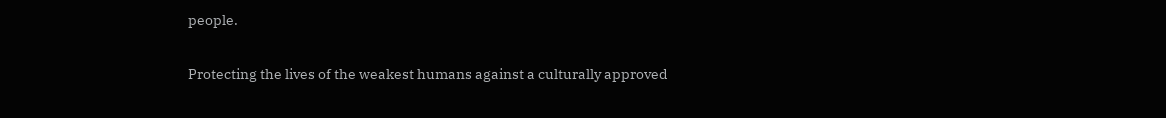people.

Protecting the lives of the weakest humans against a culturally approved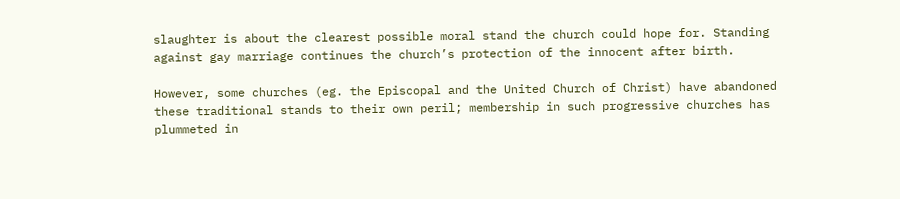slaughter is about the clearest possible moral stand the church could hope for. Standing against gay marriage continues the church’s protection of the innocent after birth.

However, some churches (eg. the Episcopal and the United Church of Christ) have abandoned these traditional stands to their own peril; membership in such progressive churches has plummeted in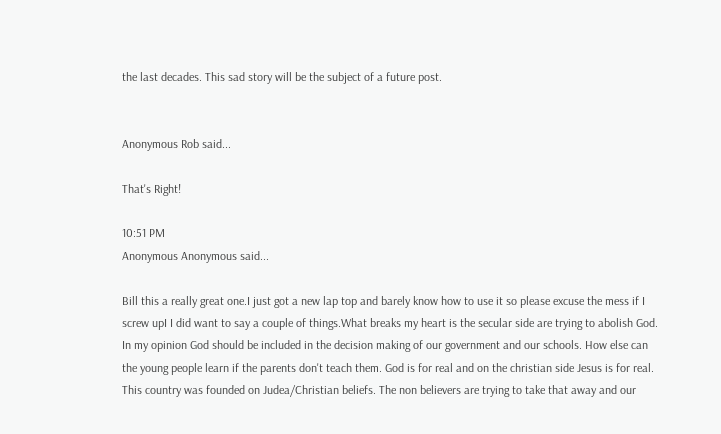the last decades. This sad story will be the subject of a future post.


Anonymous Rob said...

That's Right!

10:51 PM
Anonymous Anonymous said...

Bill this a really great one.I just got a new lap top and barely know how to use it so please excuse the mess if I screw upI I did want to say a couple of things.What breaks my heart is the secular side are trying to abolish God. In my opinion God should be included in the decision making of our government and our schools. How else can the young people learn if the parents don't teach them. God is for real and on the christian side Jesus is for real. This country was founded on Judea/Christian beliefs. The non believers are trying to take that away and our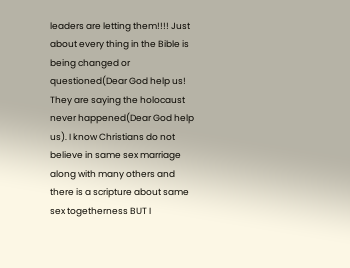leaders are letting them!!!! Just about every thing in the Bible is being changed or questioned(Dear God help us! They are saying the holocaust never happened(Dear God help us). I know Christians do not believe in same sex marriage along with many others and there is a scripture about same sex togetherness BUT I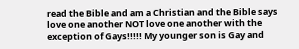read the Bible and am a Christian and the Bible says love one another NOT love one another with the exception of Gays!!!!! My younger son is Gay and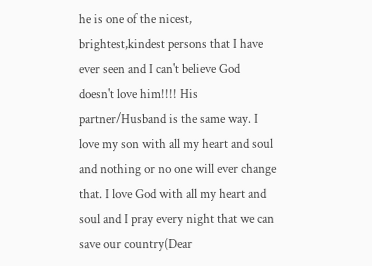he is one of the nicest, brightest,kindest persons that I have ever seen and I can't believe God doesn't love him!!!! His partner/Husband is the same way. I love my son with all my heart and soul and nothing or no one will ever change that. I love God with all my heart and soul and I pray every night that we can save our country(Dear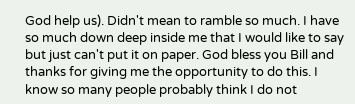God help us). Didn't mean to ramble so much. I have so much down deep inside me that I would like to say but just can't put it on paper. God bless you Bill and thanks for giving me the opportunity to do this. I know so many people probably think I do not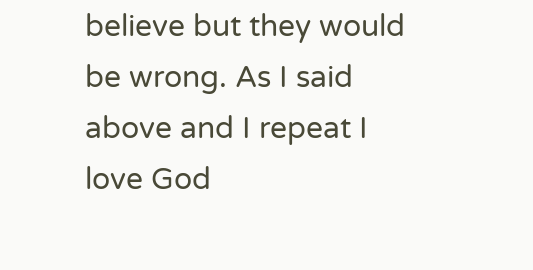believe but they would be wrong. As I said above and I repeat I love God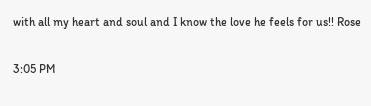with all my heart and soul and I know the love he feels for us!! Rose

3:05 PM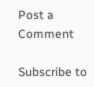Post a Comment

Subscribe to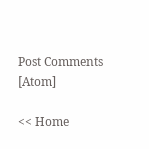Post Comments [Atom]

<< Home